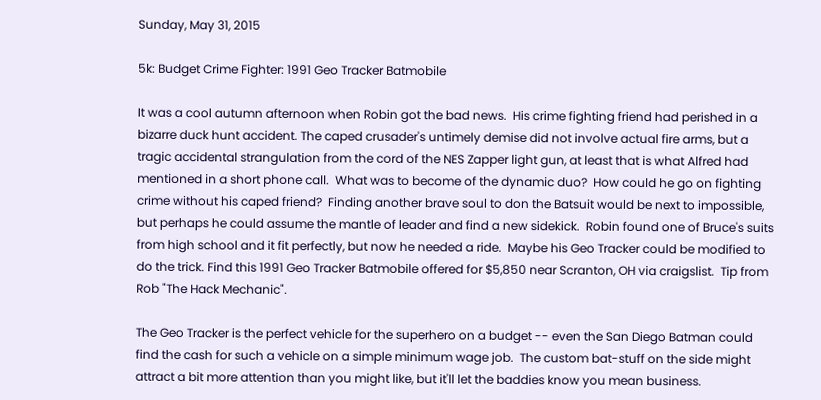Sunday, May 31, 2015

5k: Budget Crime Fighter: 1991 Geo Tracker Batmobile

It was a cool autumn afternoon when Robin got the bad news.  His crime fighting friend had perished in a bizarre duck hunt accident. The caped crusader's untimely demise did not involve actual fire arms, but a tragic accidental strangulation from the cord of the NES Zapper light gun, at least that is what Alfred had mentioned in a short phone call.  What was to become of the dynamic duo?  How could he go on fighting crime without his caped friend?  Finding another brave soul to don the Batsuit would be next to impossible, but perhaps he could assume the mantle of leader and find a new sidekick.  Robin found one of Bruce's suits from high school and it fit perfectly, but now he needed a ride.  Maybe his Geo Tracker could be modified to do the trick. Find this 1991 Geo Tracker Batmobile offered for $5,850 near Scranton, OH via craigslist.  Tip from Rob "The Hack Mechanic".

The Geo Tracker is the perfect vehicle for the superhero on a budget -- even the San Diego Batman could find the cash for such a vehicle on a simple minimum wage job.  The custom bat-stuff on the side might attract a bit more attention than you might like, but it'll let the baddies know you mean business.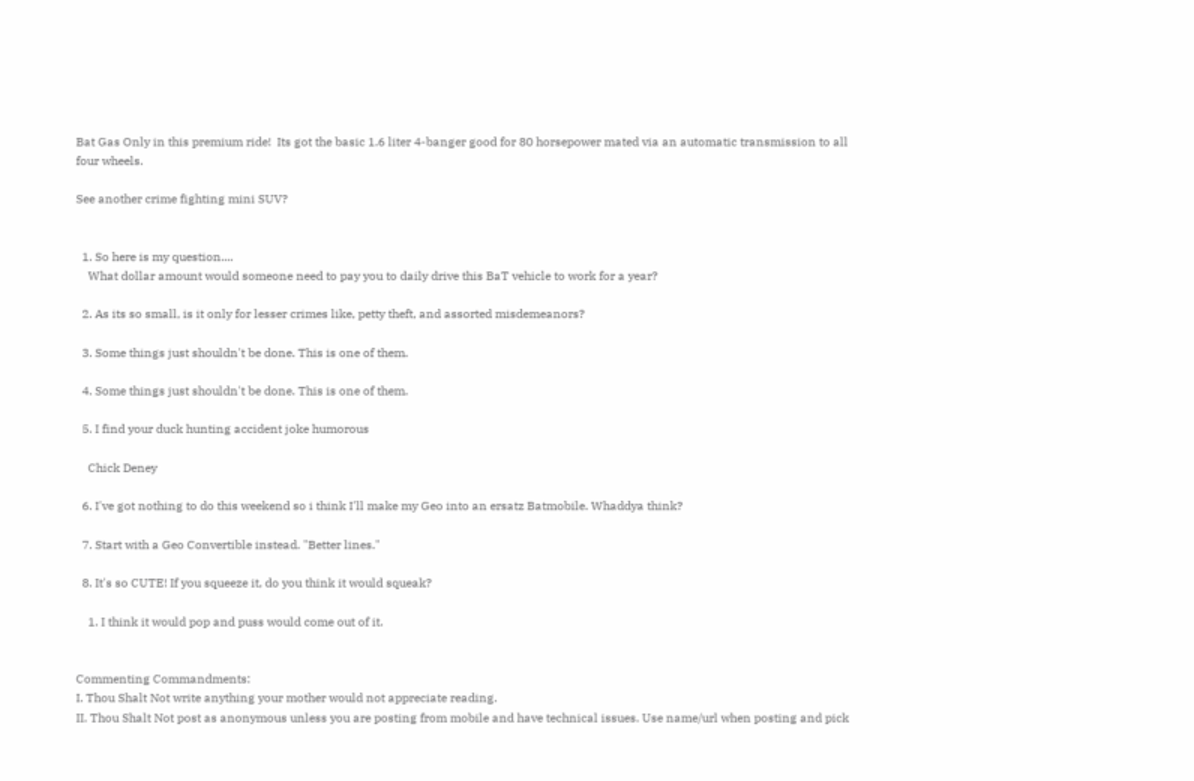Bat Gas Only in this premium ride!  Its got the basic 1.6 liter 4-banger good for 80 horsepower mated via an automatic transmission to all four wheels.

See another crime fighting mini SUV?


  1. So here is my question....
    What dollar amount would someone need to pay you to daily drive this BaT vehicle to work for a year?

  2. As its so small, is it only for lesser crimes like, petty theft, and assorted misdemeanors?

  3. Some things just shouldn't be done. This is one of them.

  4. Some things just shouldn't be done. This is one of them.

  5. I find your duck hunting accident joke humorous

    Chick Deney

  6. I've got nothing to do this weekend so i think I'll make my Geo into an ersatz Batmobile. Whaddya think?

  7. Start with a Geo Convertible instead. "Better lines."

  8. It's so CUTE! If you squeeze it, do you think it would squeak?

    1. I think it would pop and puss would come out of it.


Commenting Commandments:
I. Thou Shalt Not write anything your mother would not appreciate reading.
II. Thou Shalt Not post as anonymous unless you are posting from mobile and have technical issues. Use name/url when posting and pick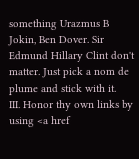something Urazmus B Jokin, Ben Dover. Sir Edmund Hillary Clint don't matter. Just pick a nom de plume and stick with it.
III. Honor thy own links by using <a href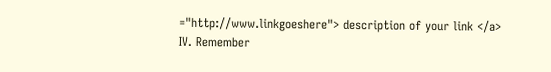="http://www.linkgoeshere"> description of your link </a>
IV. Remember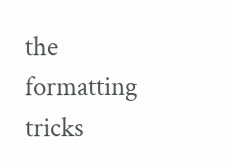the formatting tricks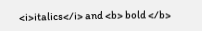<i>italics</i> and <b> bold </b>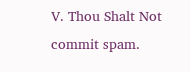V. Thou Shalt Not commit spam.